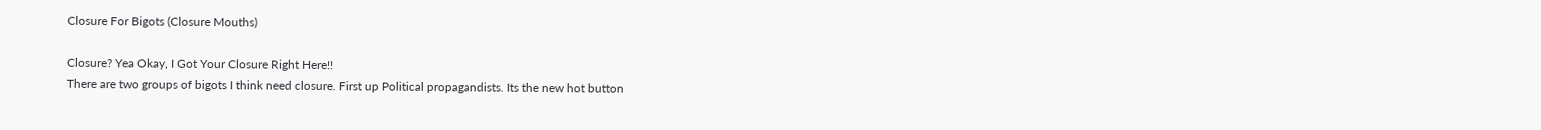Closure For Bigots (Closure Mouths)

Closure? Yea Okay, I Got Your Closure Right Here!!
There are two groups of bigots I think need closure. First up Political propagandists. Its the new hot button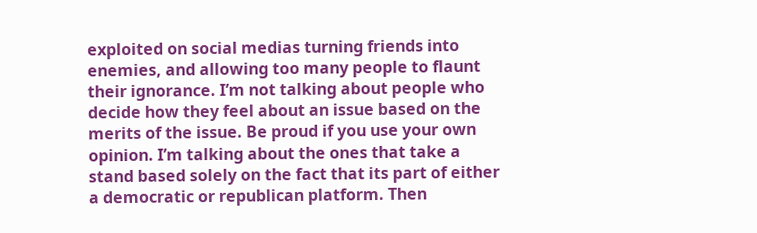exploited on social medias turning friends into enemies, and allowing too many people to flaunt their ignorance. I’m not talking about people who decide how they feel about an issue based on the merits of the issue. Be proud if you use your own opinion. I’m talking about the ones that take a stand based solely on the fact that its part of either a democratic or republican platform. Then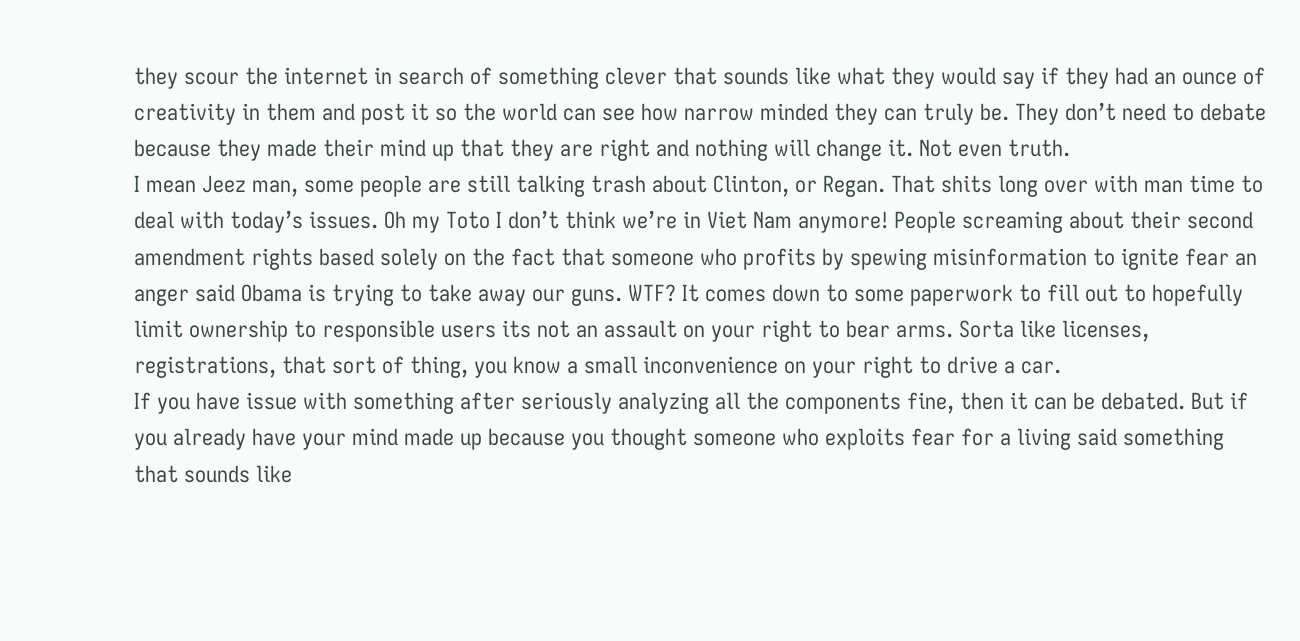they scour the internet in search of something clever that sounds like what they would say if they had an ounce of creativity in them and post it so the world can see how narrow minded they can truly be. They don’t need to debate because they made their mind up that they are right and nothing will change it. Not even truth.
I mean Jeez man, some people are still talking trash about Clinton, or Regan. That shits long over with man time to deal with today’s issues. Oh my Toto I don’t think we’re in Viet Nam anymore! People screaming about their second amendment rights based solely on the fact that someone who profits by spewing misinformation to ignite fear an anger said Obama is trying to take away our guns. WTF? It comes down to some paperwork to fill out to hopefully limit ownership to responsible users its not an assault on your right to bear arms. Sorta like licenses, registrations, that sort of thing, you know a small inconvenience on your right to drive a car.
If you have issue with something after seriously analyzing all the components fine, then it can be debated. But if you already have your mind made up because you thought someone who exploits fear for a living said something that sounds like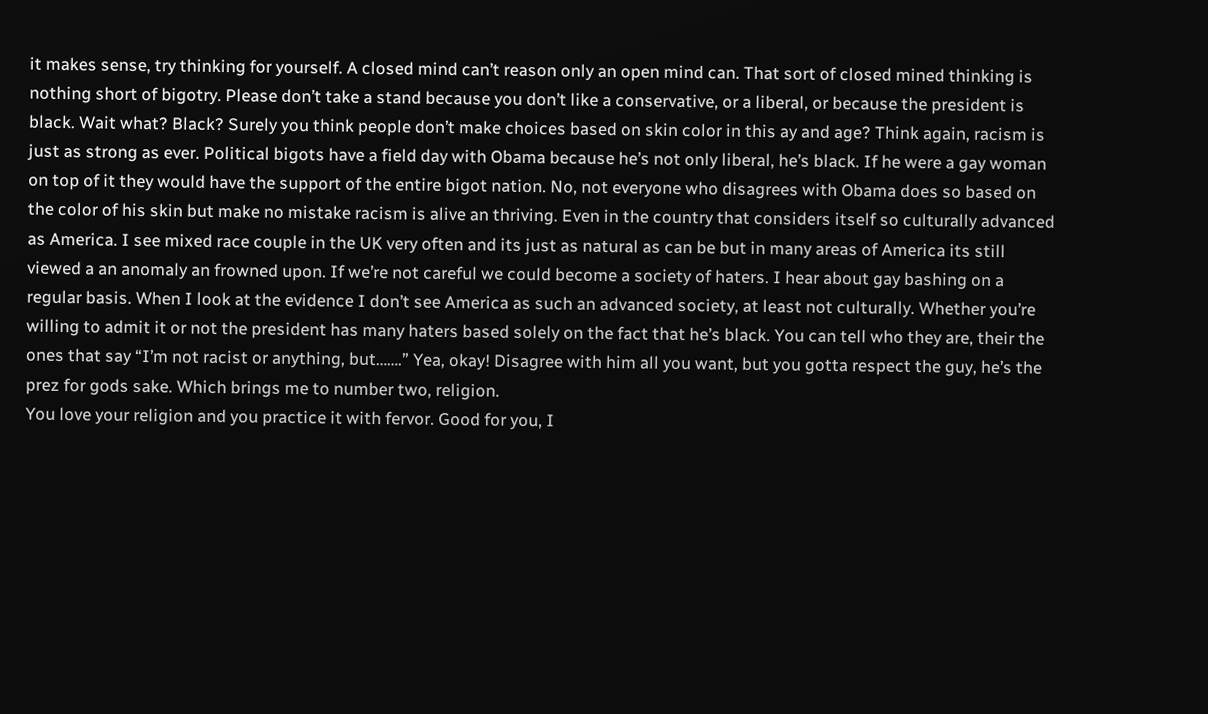it makes sense, try thinking for yourself. A closed mind can’t reason only an open mind can. That sort of closed mined thinking is nothing short of bigotry. Please don’t take a stand because you don’t like a conservative, or a liberal, or because the president is black. Wait what? Black? Surely you think people don’t make choices based on skin color in this ay and age? Think again, racism is just as strong as ever. Political bigots have a field day with Obama because he’s not only liberal, he’s black. If he were a gay woman on top of it they would have the support of the entire bigot nation. No, not everyone who disagrees with Obama does so based on the color of his skin but make no mistake racism is alive an thriving. Even in the country that considers itself so culturally advanced as America. I see mixed race couple in the UK very often and its just as natural as can be but in many areas of America its still viewed a an anomaly an frowned upon. If we’re not careful we could become a society of haters. I hear about gay bashing on a regular basis. When I look at the evidence I don’t see America as such an advanced society, at least not culturally. Whether you’re willing to admit it or not the president has many haters based solely on the fact that he’s black. You can tell who they are, their the ones that say “I’m not racist or anything, but…….” Yea, okay! Disagree with him all you want, but you gotta respect the guy, he’s the prez for gods sake. Which brings me to number two, religion.
You love your religion and you practice it with fervor. Good for you, I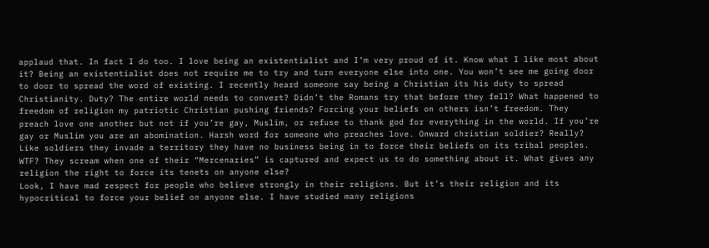applaud that. In fact I do too. I love being an existentialist and I’m very proud of it. Know what I like most about it? Being an existentialist does not require me to try and turn everyone else into one. You won’t see me going door to door to spread the word of existing. I recently heard someone say being a Christian its his duty to spread Christianity. Duty? The entire world needs to convert? Didn’t the Romans try that before they fell? What happened to freedom of religion my patriotic Christian pushing friends? Forcing your beliefs on others isn’t freedom. They preach love one another but not if you’re gay, Muslim, or refuse to thank god for everything in the world. If you’re gay or Muslim you are an abomination. Harsh word for someone who preaches love. Onward christian soldier? Really? Like soldiers they invade a territory they have no business being in to force their beliefs on its tribal peoples. WTF? They scream when one of their “Mercenaries” is captured and expect us to do something about it. What gives any religion the right to force its tenets on anyone else?
Look, I have mad respect for people who believe strongly in their religions. But it’s their religion and its hypocritical to force your belief on anyone else. I have studied many religions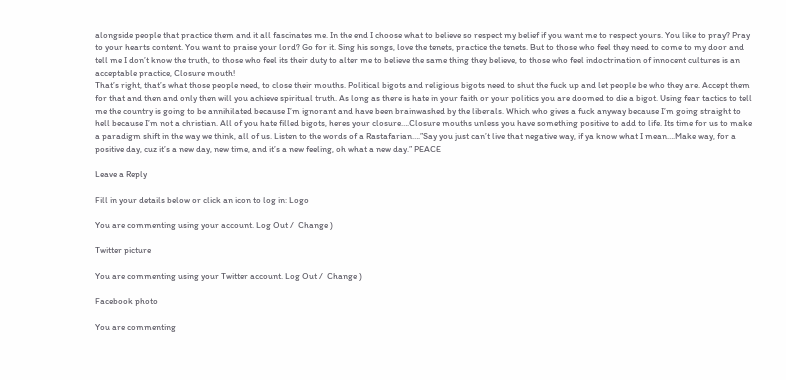alongside people that practice them and it all fascinates me. In the end I choose what to believe so respect my belief if you want me to respect yours. You like to pray? Pray to your hearts content. You want to praise your lord? Go for it. Sing his songs, love the tenets, practice the tenets. But to those who feel they need to come to my door and tell me I don’t know the truth, to those who feel its their duty to alter me to believe the same thing they believe, to those who feel indoctrination of innocent cultures is an acceptable practice, Closure mouth!
That’s right, that’s what those people need, to close their mouths. Political bigots and religious bigots need to shut the fuck up and let people be who they are. Accept them for that and then and only then will you achieve spiritual truth. As long as there is hate in your faith or your politics you are doomed to die a bigot. Using fear tactics to tell me the country is going to be annihilated because I’m ignorant and have been brainwashed by the liberals. Which who gives a fuck anyway because I’m going straight to hell because I’m not a christian. All of you hate filled bigots, heres your closure….Closure mouths unless you have something positive to add to life. Its time for us to make a paradigm shift in the way we think, all of us. Listen to the words of a Rastafarian….”Say you just can’t live that negative way, if ya know what I mean….Make way, for a positive day, cuz it’s a new day, new time, and it’s a new feeling, oh what a new day.” PEACE

Leave a Reply

Fill in your details below or click an icon to log in: Logo

You are commenting using your account. Log Out /  Change )

Twitter picture

You are commenting using your Twitter account. Log Out /  Change )

Facebook photo

You are commenting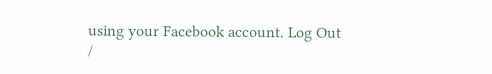using your Facebook account. Log Out /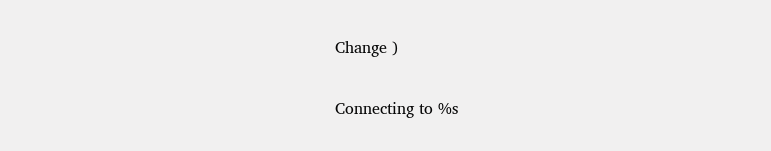Change )

Connecting to %s